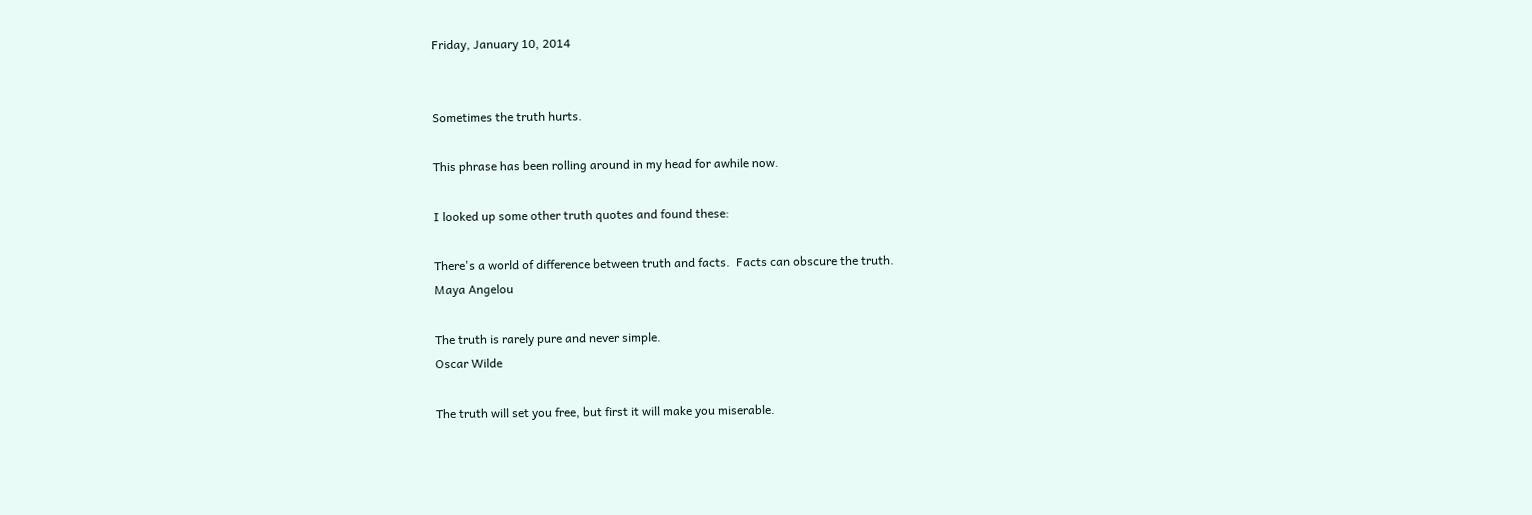Friday, January 10, 2014


Sometimes the truth hurts.

This phrase has been rolling around in my head for awhile now.

I looked up some other truth quotes and found these:

There's a world of difference between truth and facts.  Facts can obscure the truth.
Maya Angelou

The truth is rarely pure and never simple.
Oscar Wilde

The truth will set you free, but first it will make you miserable.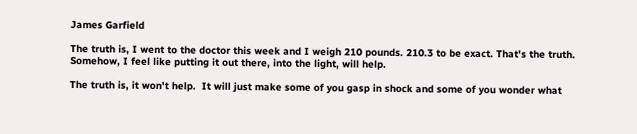James Garfield

The truth is, I went to the doctor this week and I weigh 210 pounds. 210.3 to be exact. That's the truth.  Somehow, I feel like putting it out there, into the light, will help.

The truth is, it won't help.  It will just make some of you gasp in shock and some of you wonder what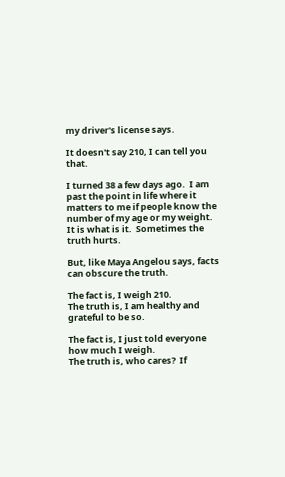my driver's license says.

It doesn't say 210, I can tell you that.

I turned 38 a few days ago.  I am past the point in life where it matters to me if people know the number of my age or my weight.  It is what is it.  Sometimes the truth hurts.

But, like Maya Angelou says, facts can obscure the truth.

The fact is, I weigh 210.
The truth is, I am healthy and grateful to be so.

The fact is, I just told everyone how much I weigh.
The truth is, who cares?  If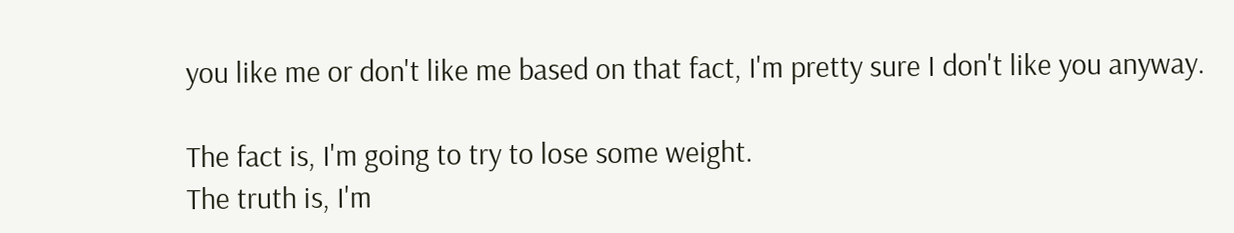you like me or don't like me based on that fact, I'm pretty sure I don't like you anyway.

The fact is, I'm going to try to lose some weight.
The truth is, I'm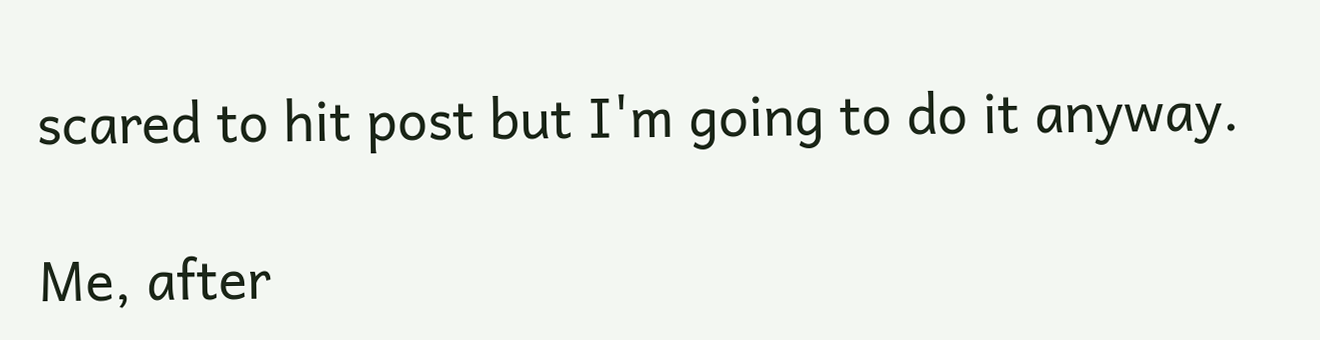scared to hit post but I'm going to do it anyway.

Me, after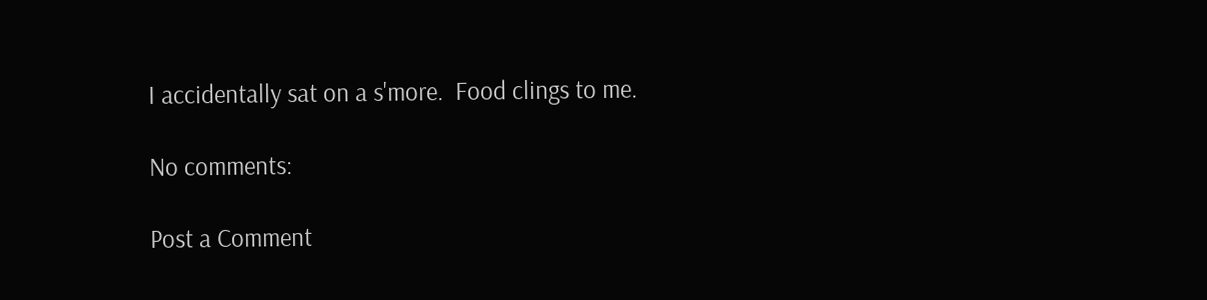I accidentally sat on a s'more.  Food clings to me.

No comments:

Post a Comment